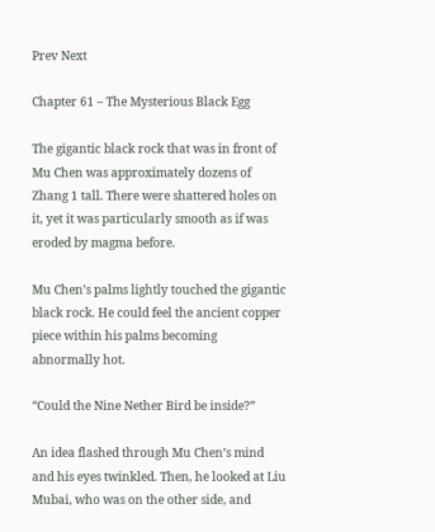Prev Next

Chapter 61 – The Mysterious Black Egg

The gigantic black rock that was in front of Mu Chen was approximately dozens of Zhang 1 tall. There were shattered holes on it, yet it was particularly smooth as if was eroded by magma before.

Mu Chen’s palms lightly touched the gigantic black rock. He could feel the ancient copper piece within his palms becoming abnormally hot.

“Could the Nine Nether Bird be inside?”

An idea flashed through Mu Chen’s mind and his eyes twinkled. Then, he looked at Liu Mubai, who was on the other side, and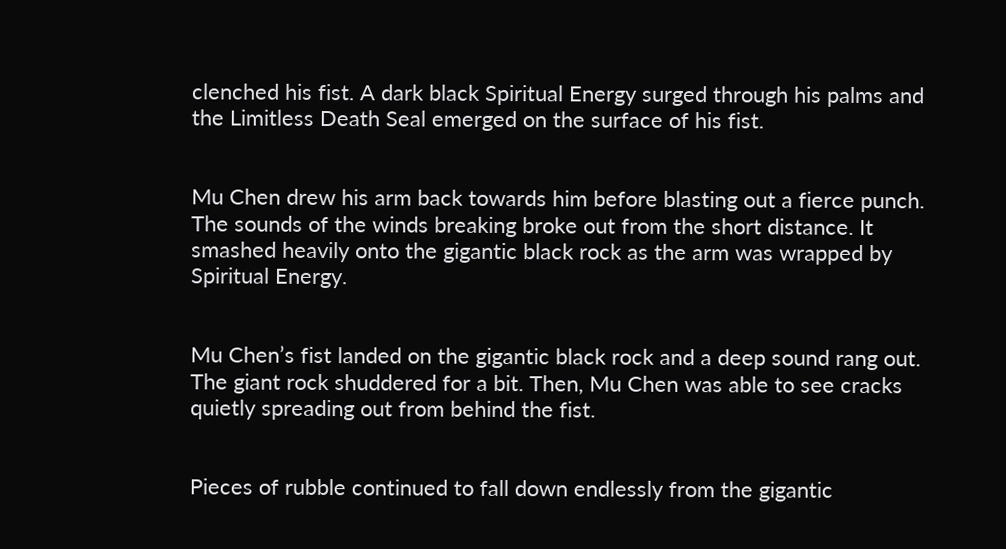clenched his fist. A dark black Spiritual Energy surged through his palms and the Limitless Death Seal emerged on the surface of his fist.


Mu Chen drew his arm back towards him before blasting out a fierce punch. The sounds of the winds breaking broke out from the short distance. It smashed heavily onto the gigantic black rock as the arm was wrapped by Spiritual Energy.


Mu Chen’s fist landed on the gigantic black rock and a deep sound rang out. The giant rock shuddered for a bit. Then, Mu Chen was able to see cracks quietly spreading out from behind the fist.


Pieces of rubble continued to fall down endlessly from the gigantic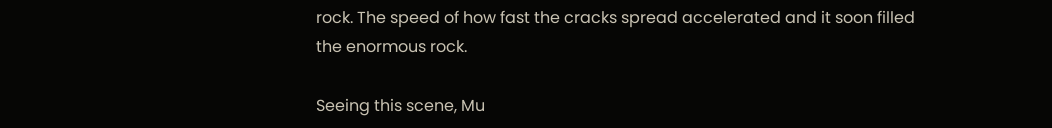rock. The speed of how fast the cracks spread accelerated and it soon filled the enormous rock.

Seeing this scene, Mu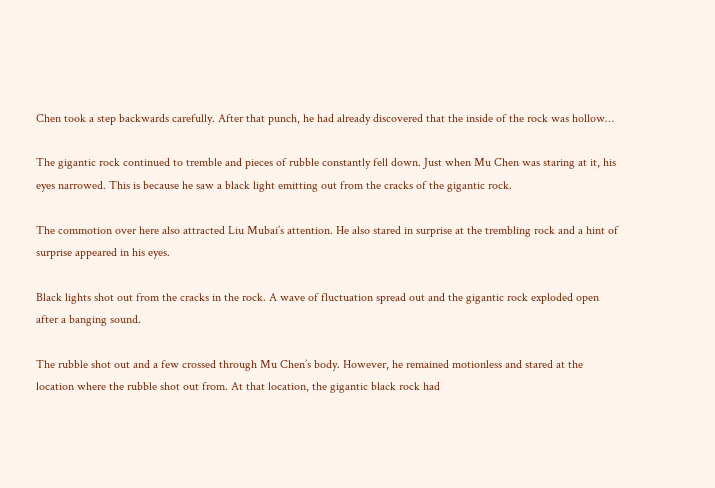Chen took a step backwards carefully. After that punch, he had already discovered that the inside of the rock was hollow…

The gigantic rock continued to tremble and pieces of rubble constantly fell down. Just when Mu Chen was staring at it, his eyes narrowed. This is because he saw a black light emitting out from the cracks of the gigantic rock.

The commotion over here also attracted Liu Mubai’s attention. He also stared in surprise at the trembling rock and a hint of surprise appeared in his eyes.

Black lights shot out from the cracks in the rock. A wave of fluctuation spread out and the gigantic rock exploded open after a banging sound.

The rubble shot out and a few crossed through Mu Chen’s body. However, he remained motionless and stared at the location where the rubble shot out from. At that location, the gigantic black rock had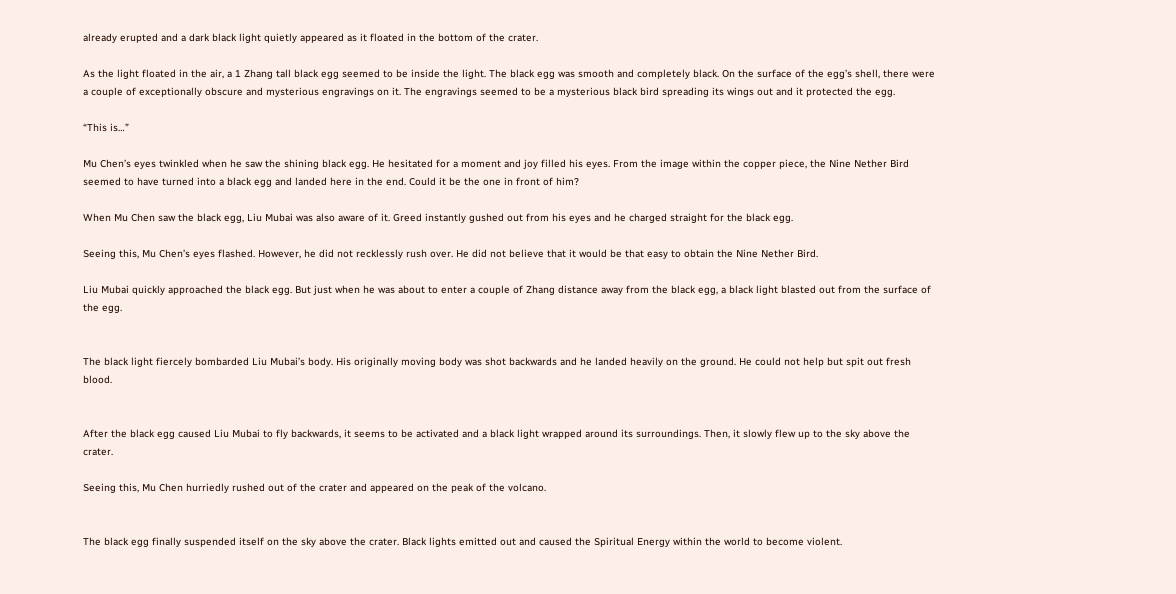already erupted and a dark black light quietly appeared as it floated in the bottom of the crater.

As the light floated in the air, a 1 Zhang tall black egg seemed to be inside the light. The black egg was smooth and completely black. On the surface of the egg’s shell, there were a couple of exceptionally obscure and mysterious engravings on it. The engravings seemed to be a mysterious black bird spreading its wings out and it protected the egg.

“This is…”

Mu Chen’s eyes twinkled when he saw the shining black egg. He hesitated for a moment and joy filled his eyes. From the image within the copper piece, the Nine Nether Bird seemed to have turned into a black egg and landed here in the end. Could it be the one in front of him?

When Mu Chen saw the black egg, Liu Mubai was also aware of it. Greed instantly gushed out from his eyes and he charged straight for the black egg.

Seeing this, Mu Chen’s eyes flashed. However, he did not recklessly rush over. He did not believe that it would be that easy to obtain the Nine Nether Bird.

Liu Mubai quickly approached the black egg. But just when he was about to enter a couple of Zhang distance away from the black egg, a black light blasted out from the surface of the egg.


The black light fiercely bombarded Liu Mubai’s body. His originally moving body was shot backwards and he landed heavily on the ground. He could not help but spit out fresh blood.


After the black egg caused Liu Mubai to fly backwards, it seems to be activated and a black light wrapped around its surroundings. Then, it slowly flew up to the sky above the crater.

Seeing this, Mu Chen hurriedly rushed out of the crater and appeared on the peak of the volcano.


The black egg finally suspended itself on the sky above the crater. Black lights emitted out and caused the Spiritual Energy within the world to become violent.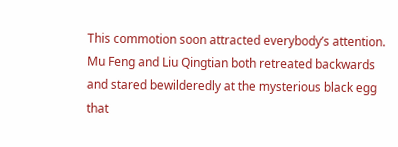This commotion soon attracted everybody’s attention. Mu Feng and Liu Qingtian both retreated backwards and stared bewilderedly at the mysterious black egg that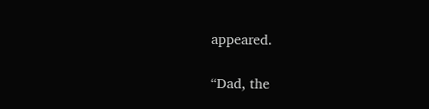appeared.

“Dad, the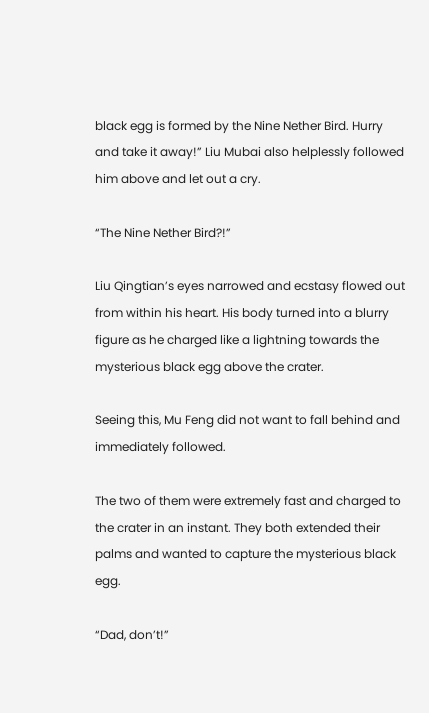black egg is formed by the Nine Nether Bird. Hurry and take it away!” Liu Mubai also helplessly followed him above and let out a cry.

“The Nine Nether Bird?!”

Liu Qingtian’s eyes narrowed and ecstasy flowed out from within his heart. His body turned into a blurry figure as he charged like a lightning towards the mysterious black egg above the crater.

Seeing this, Mu Feng did not want to fall behind and immediately followed.

The two of them were extremely fast and charged to the crater in an instant. They both extended their palms and wanted to capture the mysterious black egg.

“Dad, don’t!”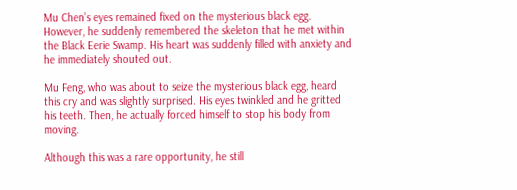Mu Chen’s eyes remained fixed on the mysterious black egg. However, he suddenly remembered the skeleton that he met within the Black Eerie Swamp. His heart was suddenly filled with anxiety and he immediately shouted out.

Mu Feng, who was about to seize the mysterious black egg, heard this cry and was slightly surprised. His eyes twinkled and he gritted his teeth. Then, he actually forced himself to stop his body from moving.

Although this was a rare opportunity, he still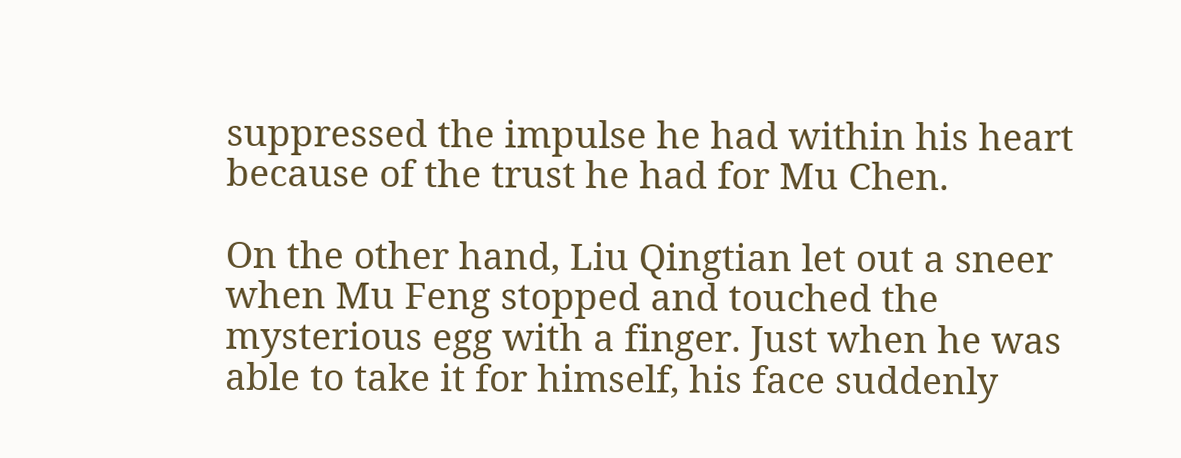suppressed the impulse he had within his heart because of the trust he had for Mu Chen.

On the other hand, Liu Qingtian let out a sneer when Mu Feng stopped and touched the mysterious egg with a finger. Just when he was able to take it for himself, his face suddenly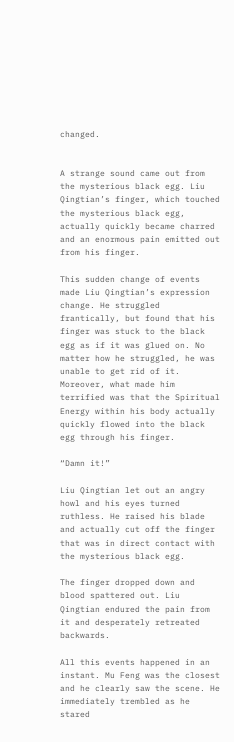changed.


A strange sound came out from the mysterious black egg. Liu Qingtian’s finger, which touched the mysterious black egg, actually quickly became charred and an enormous pain emitted out from his finger.

This sudden change of events made Liu Qingtian’s expression change. He struggled frantically, but found that his finger was stuck to the black egg as if it was glued on. No matter how he struggled, he was unable to get rid of it. Moreover, what made him terrified was that the Spiritual Energy within his body actually quickly flowed into the black egg through his finger.

“Damn it!”

Liu Qingtian let out an angry howl and his eyes turned ruthless. He raised his blade and actually cut off the finger that was in direct contact with the mysterious black egg.

The finger dropped down and blood spattered out. Liu Qingtian endured the pain from it and desperately retreated backwards.

All this events happened in an instant. Mu Feng was the closest and he clearly saw the scene. He immediately trembled as he stared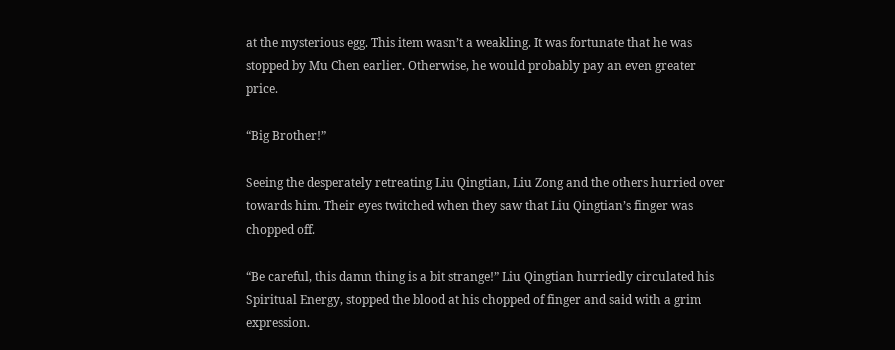at the mysterious egg. This item wasn’t a weakling. It was fortunate that he was stopped by Mu Chen earlier. Otherwise, he would probably pay an even greater price.

“Big Brother!”

Seeing the desperately retreating Liu Qingtian, Liu Zong and the others hurried over towards him. Their eyes twitched when they saw that Liu Qingtian’s finger was chopped off.

“Be careful, this damn thing is a bit strange!” Liu Qingtian hurriedly circulated his Spiritual Energy, stopped the blood at his chopped of finger and said with a grim expression.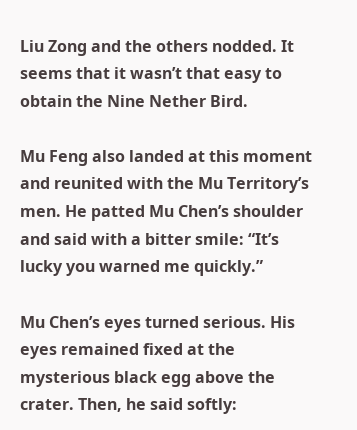Liu Zong and the others nodded. It seems that it wasn’t that easy to obtain the Nine Nether Bird.

Mu Feng also landed at this moment and reunited with the Mu Territory’s men. He patted Mu Chen’s shoulder and said with a bitter smile: “It’s lucky you warned me quickly.”

Mu Chen’s eyes turned serious. His eyes remained fixed at the mysterious black egg above the crater. Then, he said softly: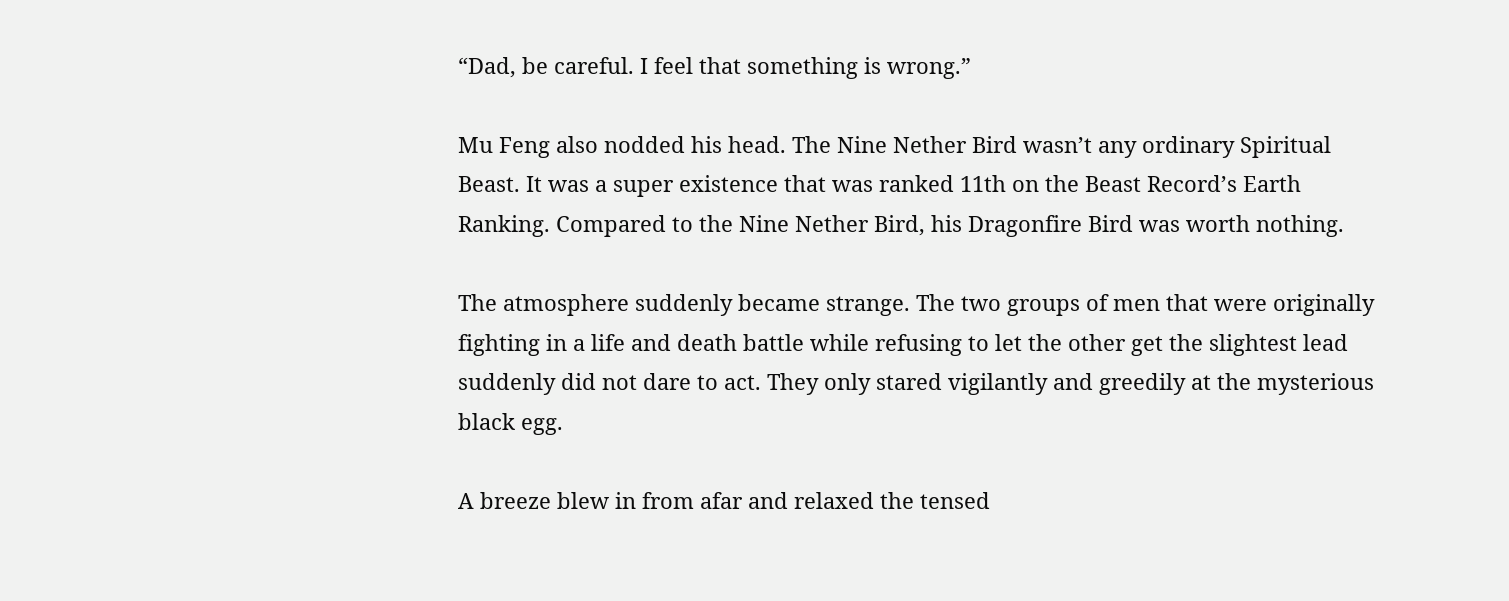“Dad, be careful. I feel that something is wrong.”

Mu Feng also nodded his head. The Nine Nether Bird wasn’t any ordinary Spiritual Beast. It was a super existence that was ranked 11th on the Beast Record’s Earth Ranking. Compared to the Nine Nether Bird, his Dragonfire Bird was worth nothing.

The atmosphere suddenly became strange. The two groups of men that were originally fighting in a life and death battle while refusing to let the other get the slightest lead suddenly did not dare to act. They only stared vigilantly and greedily at the mysterious black egg.

A breeze blew in from afar and relaxed the tensed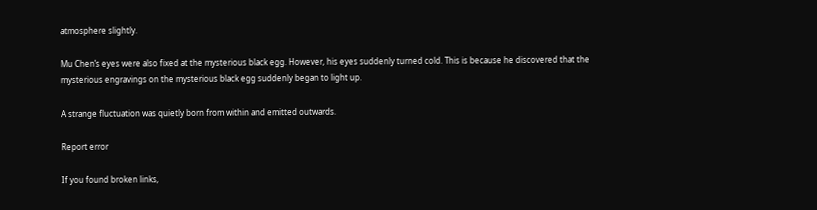atmosphere slightly.

Mu Chen’s eyes were also fixed at the mysterious black egg. However, his eyes suddenly turned cold. This is because he discovered that the mysterious engravings on the mysterious black egg suddenly began to light up.

A strange fluctuation was quietly born from within and emitted outwards.

Report error

If you found broken links,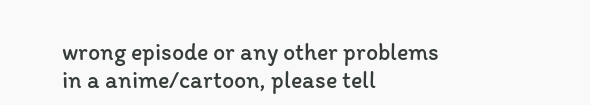wrong episode or any other problems in a anime/cartoon, please tell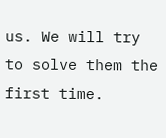us. We will try to solve them the first time.